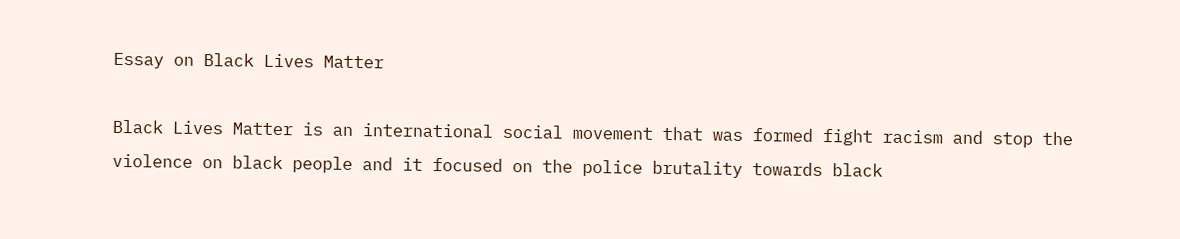Essay on Black Lives Matter

Black Lives Matter is an international social movement that was formed fight racism and stop the violence on black people and it focused on the police brutality towards black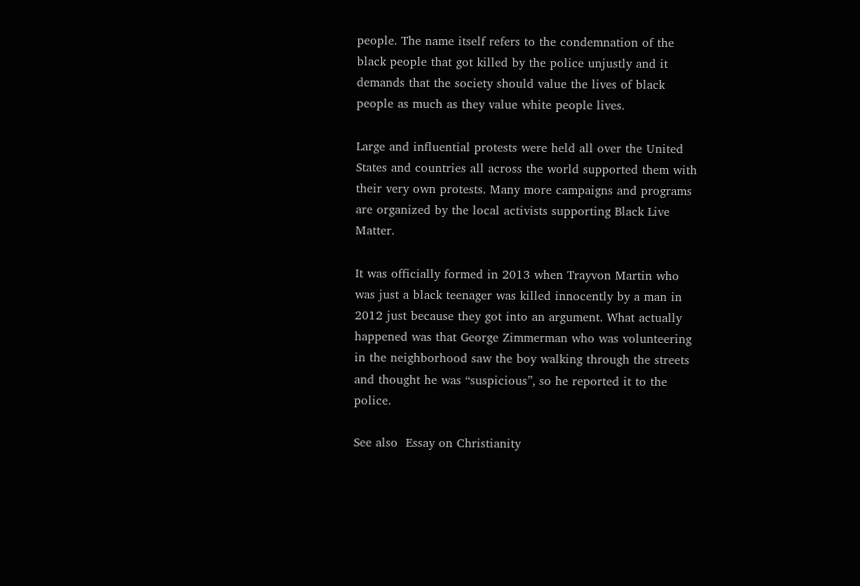people. The name itself refers to the condemnation of the black people that got killed by the police unjustly and it demands that the society should value the lives of black people as much as they value white people lives.

Large and influential protests were held all over the United States and countries all across the world supported them with their very own protests. Many more campaigns and programs are organized by the local activists supporting Black Live Matter.

It was officially formed in 2013 when Trayvon Martin who was just a black teenager was killed innocently by a man in 2012 just because they got into an argument. What actually happened was that George Zimmerman who was volunteering in the neighborhood saw the boy walking through the streets and thought he was “suspicious”, so he reported it to the police.

See also  Essay on Christianity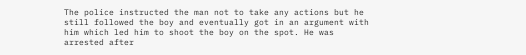The police instructed the man not to take any actions but he still followed the boy and eventually got in an argument with him which led him to shoot the boy on the spot. He was arrested after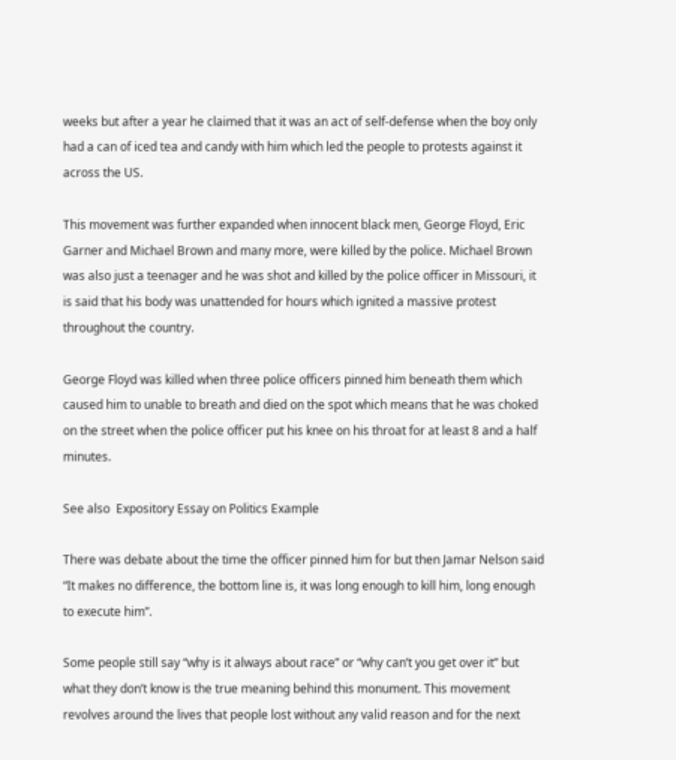weeks but after a year he claimed that it was an act of self-defense when the boy only had a can of iced tea and candy with him which led the people to protests against it across the US.

This movement was further expanded when innocent black men, George Floyd, Eric Garner and Michael Brown and many more, were killed by the police. Michael Brown was also just a teenager and he was shot and killed by the police officer in Missouri, it is said that his body was unattended for hours which ignited a massive protest throughout the country.

George Floyd was killed when three police officers pinned him beneath them which caused him to unable to breath and died on the spot which means that he was choked on the street when the police officer put his knee on his throat for at least 8 and a half minutes.

See also  Expository Essay on Politics Example

There was debate about the time the officer pinned him for but then Jamar Nelson said “It makes no difference, the bottom line is, it was long enough to kill him, long enough to execute him”.

Some people still say “why is it always about race” or “why can’t you get over it” but what they don’t know is the true meaning behind this monument. This movement revolves around the lives that people lost without any valid reason and for the next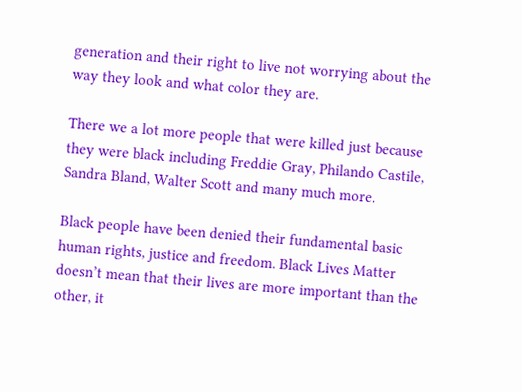generation and their right to live not worrying about the way they look and what color they are.

There we a lot more people that were killed just because they were black including Freddie Gray, Philando Castile, Sandra Bland, Walter Scott and many much more.

Black people have been denied their fundamental basic human rights, justice and freedom. Black Lives Matter doesn’t mean that their lives are more important than the other, it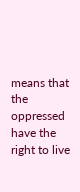means that the oppressed have the right to live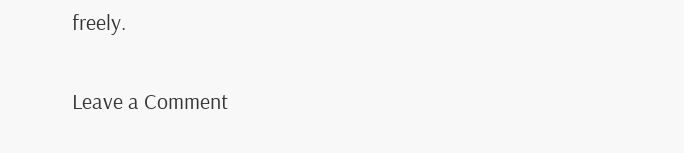freely.

Leave a Comment